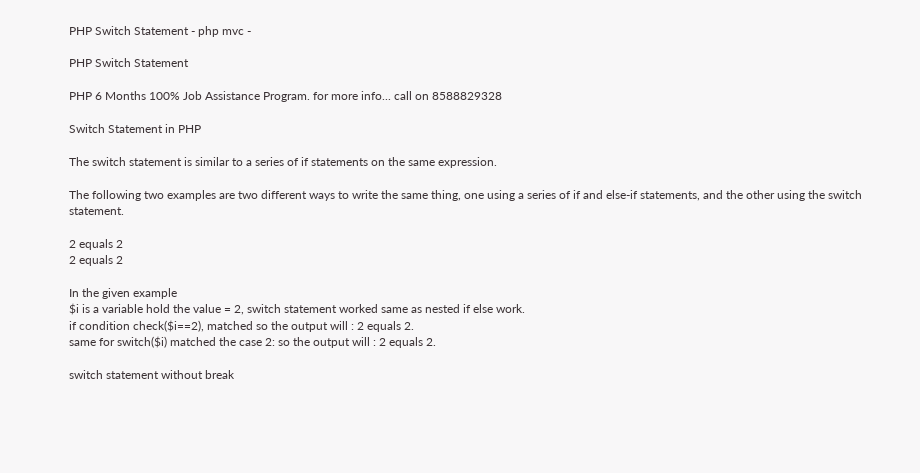PHP Switch Statement - php mvc -

PHP Switch Statement

PHP 6 Months 100% Job Assistance Program. for more info... call on 8588829328

Switch Statement in PHP

The switch statement is similar to a series of if statements on the same expression.

The following two examples are two different ways to write the same thing, one using a series of if and else-if statements, and the other using the switch statement.

2 equals 2
2 equals 2

In the given example
$i is a variable hold the value = 2, switch statement worked same as nested if else work.
if condition check($i==2), matched so the output will : 2 equals 2.
same for switch($i) matched the case 2: so the output will : 2 equals 2.

switch statement without break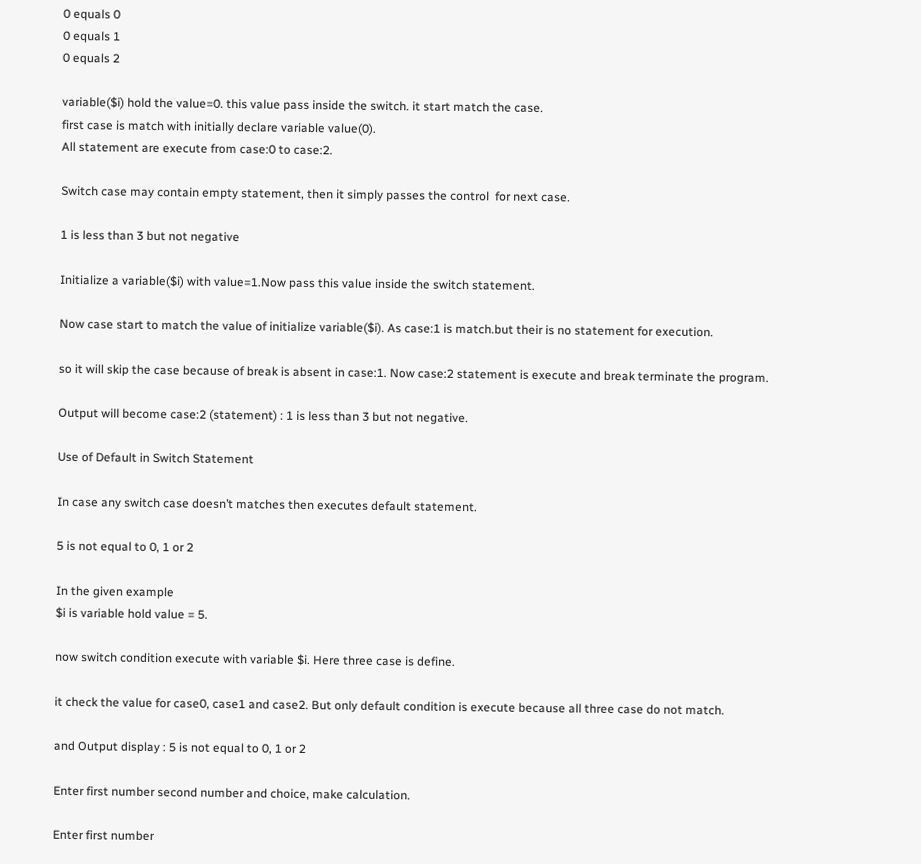0 equals 0
0 equals 1
0 equals 2

variable($i) hold the value=0. this value pass inside the switch. it start match the case.
first case is match with initially declare variable value(0).
All statement are execute from case:0 to case:2.

Switch case may contain empty statement, then it simply passes the control  for next case.

1 is less than 3 but not negative

Initialize a variable($i) with value=1.Now pass this value inside the switch statement.

Now case start to match the value of initialize variable($i). As case:1 is match.but their is no statement for execution.

so it will skip the case because of break is absent in case:1. Now case:2 statement is execute and break terminate the program.

Output will become case:2 (statement) : 1 is less than 3 but not negative.

Use of Default in Switch Statement

In case any switch case doesn’t matches then executes default statement.

5 is not equal to 0, 1 or 2

In the given example
$i is variable hold value = 5.

now switch condition execute with variable $i. Here three case is define.

it check the value for case0, case1 and case2. But only default condition is execute because all three case do not match.

and Output display : 5 is not equal to 0, 1 or 2

Enter first number second number and choice, make calculation.

Enter first number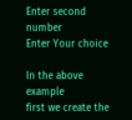Enter second number
Enter Your choice

In the above example
first we create the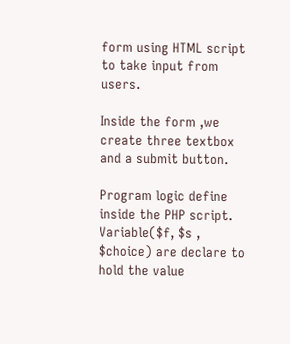form using HTML script to take input from users.

Inside the form ,we create three textbox and a submit button.

Program logic define inside the PHP script. Variable($f, $s , $choice) are declare to hold the value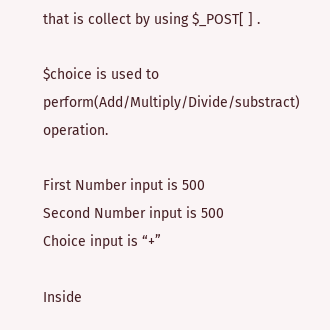that is collect by using $_POST[ ] .

$choice is used to perform(Add/Multiply/Divide/substract) operation.

First Number input is 500
Second Number input is 500
Choice input is “+”

Inside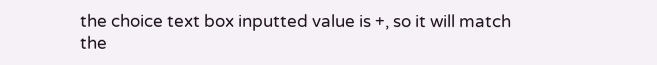the choice text box inputted value is +, so it will match the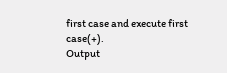first case and execute first case(+).
Output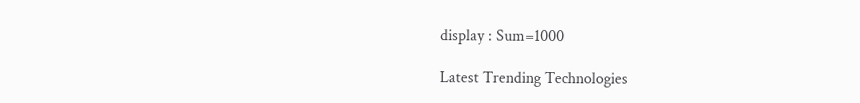display : Sum=1000

Latest Trending Technologies